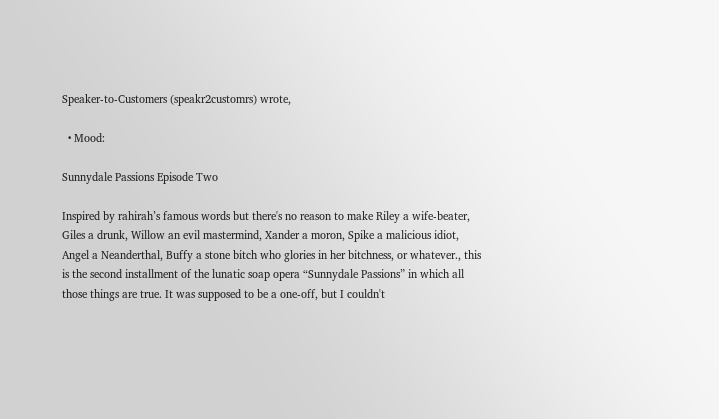Speaker-to-Customers (speakr2customrs) wrote,

  • Mood:

Sunnydale Passions Episode Two

Inspired by rahirah’s famous words but there's no reason to make Riley a wife-beater, Giles a drunk, Willow an evil mastermind, Xander a moron, Spike a malicious idiot, Angel a Neanderthal, Buffy a stone bitch who glories in her bitchness, or whatever., this is the second installment of the lunatic soap opera “Sunnydale Passions” in which all those things are true. It was supposed to be a one-off, but I couldn't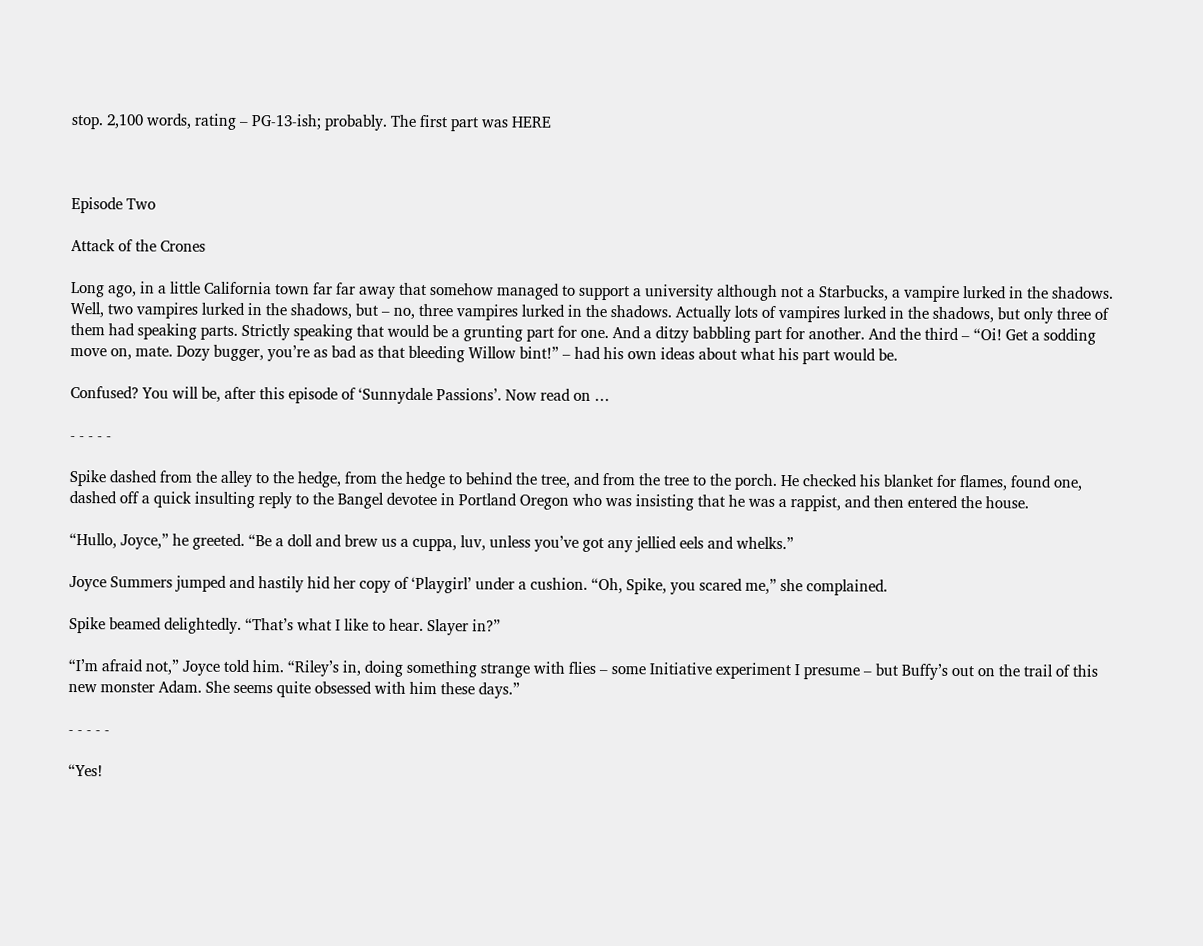stop. 2,100 words, rating – PG-13-ish; probably. The first part was HERE



Episode Two

Attack of the Crones

Long ago, in a little California town far far away that somehow managed to support a university although not a Starbucks, a vampire lurked in the shadows. Well, two vampires lurked in the shadows, but – no, three vampires lurked in the shadows. Actually lots of vampires lurked in the shadows, but only three of them had speaking parts. Strictly speaking that would be a grunting part for one. And a ditzy babbling part for another. And the third – “Oi! Get a sodding move on, mate. Dozy bugger, you’re as bad as that bleeding Willow bint!” – had his own ideas about what his part would be.

Confused? You will be, after this episode of ‘Sunnydale Passions’. Now read on …

- - - - -

Spike dashed from the alley to the hedge, from the hedge to behind the tree, and from the tree to the porch. He checked his blanket for flames, found one, dashed off a quick insulting reply to the Bangel devotee in Portland Oregon who was insisting that he was a rappist, and then entered the house.

“Hullo, Joyce,” he greeted. “Be a doll and brew us a cuppa, luv, unless you’ve got any jellied eels and whelks.”

Joyce Summers jumped and hastily hid her copy of ‘Playgirl’ under a cushion. “Oh, Spike, you scared me,” she complained.

Spike beamed delightedly. “That’s what I like to hear. Slayer in?”

“I’m afraid not,” Joyce told him. “Riley’s in, doing something strange with flies – some Initiative experiment I presume – but Buffy’s out on the trail of this new monster Adam. She seems quite obsessed with him these days.”

- - - - -

“Yes!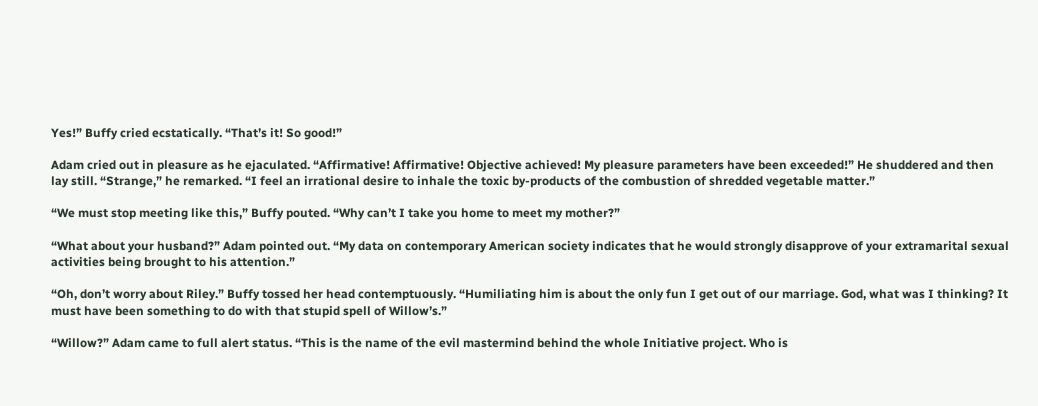Yes!” Buffy cried ecstatically. “That’s it! So good!”

Adam cried out in pleasure as he ejaculated. “Affirmative! Affirmative! Objective achieved! My pleasure parameters have been exceeded!” He shuddered and then lay still. “Strange,” he remarked. “I feel an irrational desire to inhale the toxic by-products of the combustion of shredded vegetable matter.”

“We must stop meeting like this,” Buffy pouted. “Why can’t I take you home to meet my mother?”

“What about your husband?” Adam pointed out. “My data on contemporary American society indicates that he would strongly disapprove of your extramarital sexual activities being brought to his attention.”

“Oh, don’t worry about Riley.” Buffy tossed her head contemptuously. “Humiliating him is about the only fun I get out of our marriage. God, what was I thinking? It must have been something to do with that stupid spell of Willow’s.”

“Willow?” Adam came to full alert status. “This is the name of the evil mastermind behind the whole Initiative project. Who is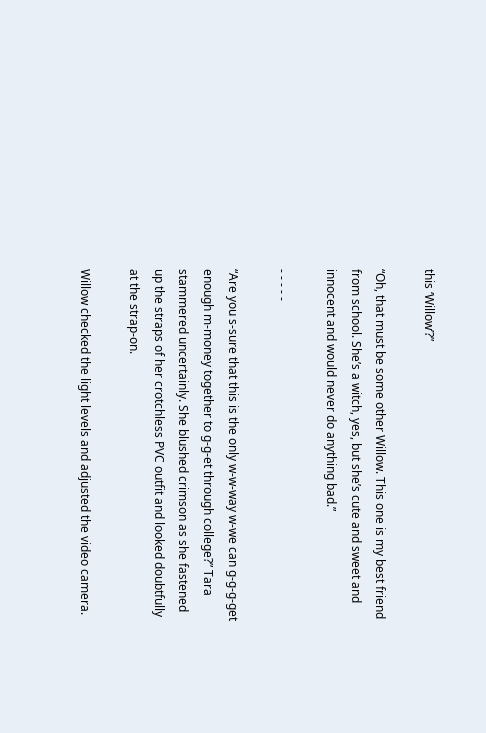this ‘Willow’?”

“Oh, that must be some other Willow. This one is my best friend from school. She’s a witch, yes, but she’s cute and sweet and innocent and would never do anything bad.”

- - - - -

“Are you s-sure that this is the only w-w-way w-we can g-g-g-get enough m-money together to g-g-et through college?” Tara stammered uncertainly. She blushed crimson as she fastened up the straps of her crotchless PVC outfit and looked doubtfully at the strap-on.

Willow checked the light levels and adjusted the video camera.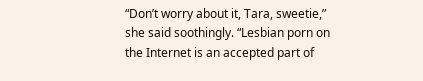“Don’t worry about it, Tara, sweetie,” she said soothingly. “Lesbian porn on the Internet is an accepted part of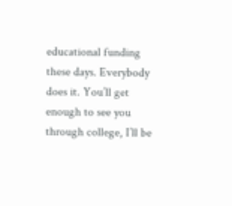educational funding these days. Everybody does it. You’ll get enough to see you through college, I’ll be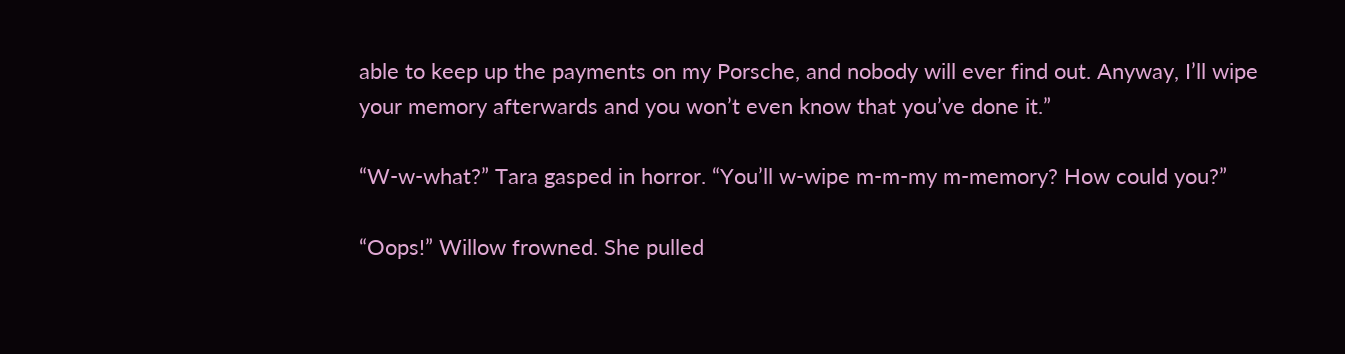able to keep up the payments on my Porsche, and nobody will ever find out. Anyway, I’ll wipe your memory afterwards and you won’t even know that you’ve done it.”

“W-w-what?” Tara gasped in horror. “You’ll w-wipe m-m-my m-memory? How could you?”

“Oops!” Willow frowned. She pulled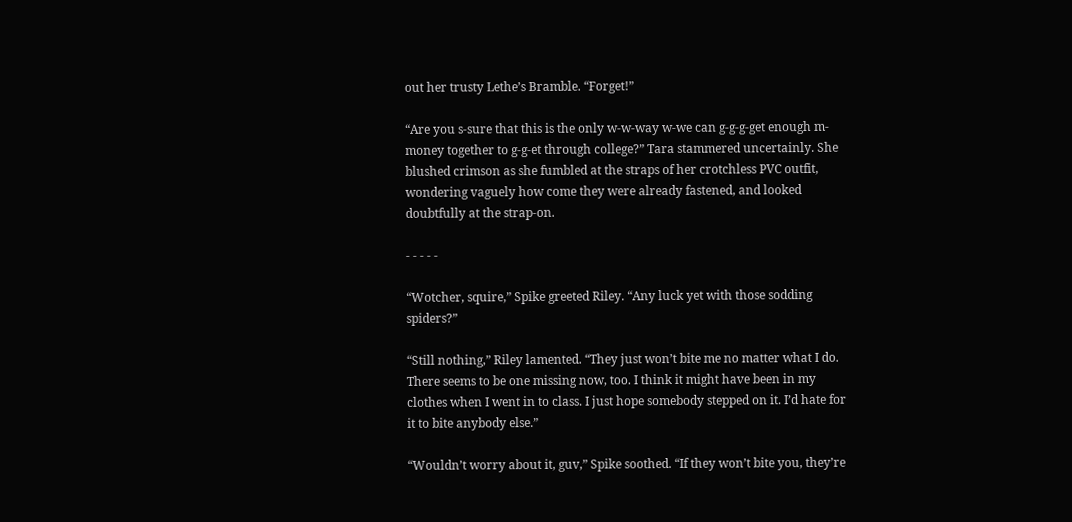out her trusty Lethe’s Bramble. “Forget!”

“Are you s-sure that this is the only w-w-way w-we can g-g-g-get enough m-money together to g-g-et through college?” Tara stammered uncertainly. She blushed crimson as she fumbled at the straps of her crotchless PVC outfit, wondering vaguely how come they were already fastened, and looked doubtfully at the strap-on.

- - - - -

“Wotcher, squire,” Spike greeted Riley. “Any luck yet with those sodding spiders?”

“Still nothing,” Riley lamented. “They just won’t bite me no matter what I do. There seems to be one missing now, too. I think it might have been in my clothes when I went in to class. I just hope somebody stepped on it. I’d hate for it to bite anybody else.”

“Wouldn’t worry about it, guv,” Spike soothed. “If they won’t bite you, they’re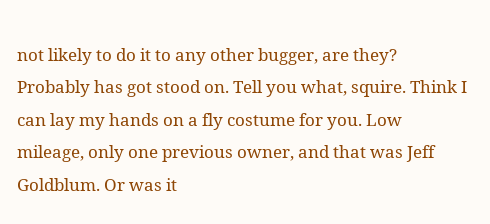not likely to do it to any other bugger, are they? Probably has got stood on. Tell you what, squire. Think I can lay my hands on a fly costume for you. Low mileage, only one previous owner, and that was Jeff Goldblum. Or was it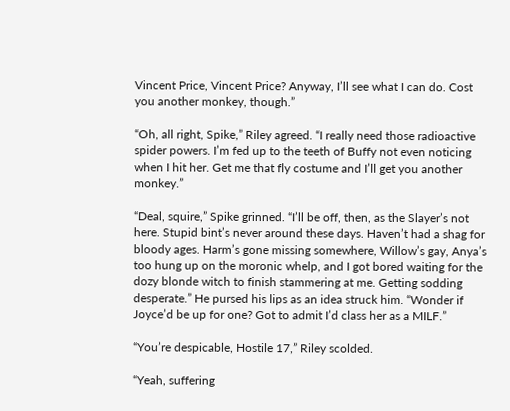Vincent Price, Vincent Price? Anyway, I’ll see what I can do. Cost you another monkey, though.”

“Oh, all right, Spike,” Riley agreed. “I really need those radioactive spider powers. I’m fed up to the teeth of Buffy not even noticing when I hit her. Get me that fly costume and I’ll get you another monkey.”

“Deal, squire,” Spike grinned. “I’ll be off, then, as the Slayer’s not here. Stupid bint’s never around these days. Haven’t had a shag for bloody ages. Harm’s gone missing somewhere, Willow’s gay, Anya’s too hung up on the moronic whelp, and I got bored waiting for the dozy blonde witch to finish stammering at me. Getting sodding desperate.” He pursed his lips as an idea struck him. “Wonder if Joyce’d be up for one? Got to admit I’d class her as a MILF.”

“You’re despicable, Hostile 17,” Riley scolded.

“Yeah, suffering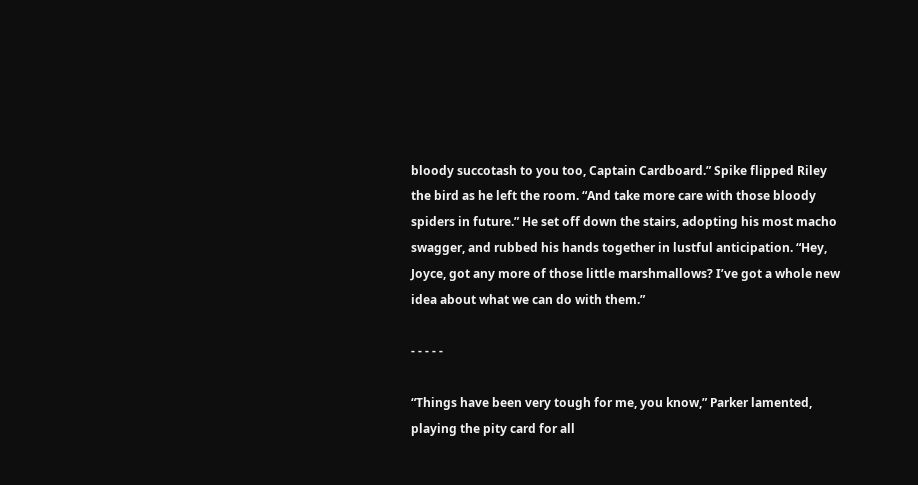bloody succotash to you too, Captain Cardboard.” Spike flipped Riley the bird as he left the room. “And take more care with those bloody spiders in future.” He set off down the stairs, adopting his most macho swagger, and rubbed his hands together in lustful anticipation. “Hey, Joyce, got any more of those little marshmallows? I’ve got a whole new idea about what we can do with them.”

- - - - -

“Things have been very tough for me, you know,” Parker lamented, playing the pity card for all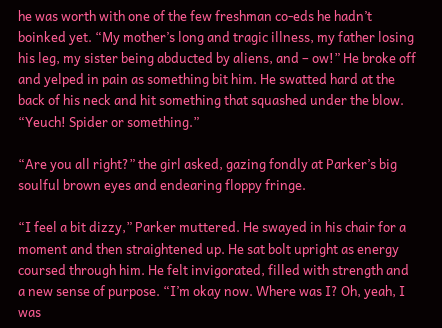he was worth with one of the few freshman co-eds he hadn’t boinked yet. “My mother’s long and tragic illness, my father losing his leg, my sister being abducted by aliens, and – ow!” He broke off and yelped in pain as something bit him. He swatted hard at the back of his neck and hit something that squashed under the blow. “Yeuch! Spider or something.”

“Are you all right?” the girl asked, gazing fondly at Parker’s big soulful brown eyes and endearing floppy fringe.

“I feel a bit dizzy,” Parker muttered. He swayed in his chair for a moment and then straightened up. He sat bolt upright as energy coursed through him. He felt invigorated, filled with strength and a new sense of purpose. “I’m okay now. Where was I? Oh, yeah, I was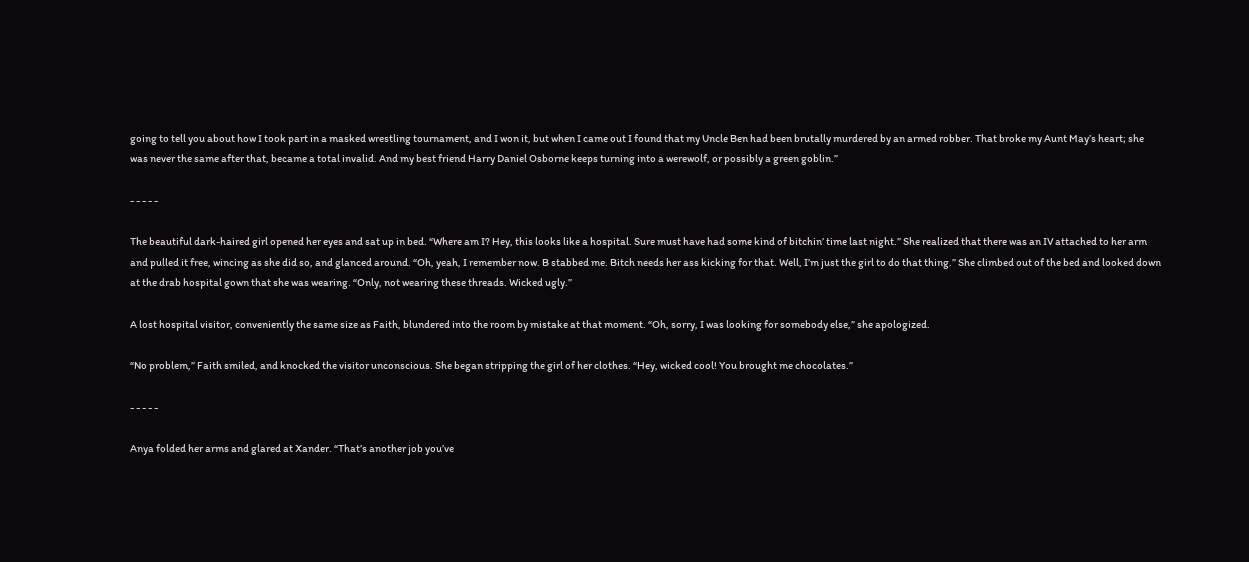going to tell you about how I took part in a masked wrestling tournament, and I won it, but when I came out I found that my Uncle Ben had been brutally murdered by an armed robber. That broke my Aunt May’s heart; she was never the same after that, became a total invalid. And my best friend Harry Daniel Osborne keeps turning into a werewolf, or possibly a green goblin.”

- - - - -

The beautiful dark-haired girl opened her eyes and sat up in bed. “Where am I? Hey, this looks like a hospital. Sure must have had some kind of bitchin’ time last night.” She realized that there was an IV attached to her arm and pulled it free, wincing as she did so, and glanced around. “Oh, yeah, I remember now. B stabbed me. Bitch needs her ass kicking for that. Well, I’m just the girl to do that thing.” She climbed out of the bed and looked down at the drab hospital gown that she was wearing. “Only, not wearing these threads. Wicked ugly.”

A lost hospital visitor, conveniently the same size as Faith, blundered into the room by mistake at that moment. “Oh, sorry, I was looking for somebody else,” she apologized.

“No problem,” Faith smiled, and knocked the visitor unconscious. She began stripping the girl of her clothes. “Hey, wicked cool! You brought me chocolates.”

- - - - -

Anya folded her arms and glared at Xander. “That’s another job you’ve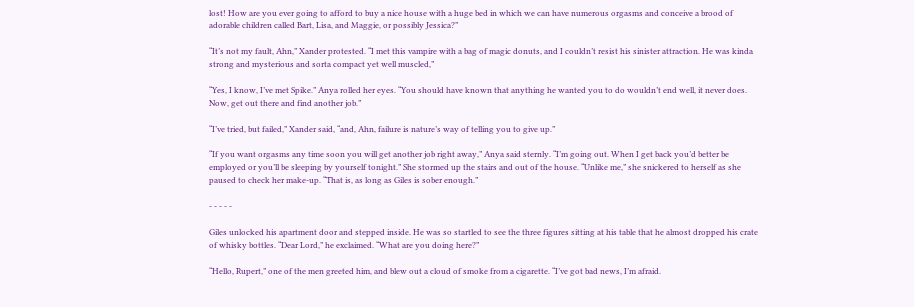lost! How are you ever going to afford to buy a nice house with a huge bed in which we can have numerous orgasms and conceive a brood of adorable children called Bart, Lisa, and Maggie, or possibly Jessica?”

“It’s not my fault, Ahn,” Xander protested. “I met this vampire with a bag of magic donuts, and I couldn’t resist his sinister attraction. He was kinda strong and mysterious and sorta compact yet well muscled,”

“Yes, I know, I’ve met Spike.” Anya rolled her eyes. “You should have known that anything he wanted you to do wouldn’t end well, it never does. Now, get out there and find another job.”

“I’ve tried, but failed,” Xander said, “and, Ahn, failure is nature’s way of telling you to give up.”

“If you want orgasms any time soon you will get another job right away,” Anya said sternly. “I’m going out. When I get back you’d better be employed or you’ll be sleeping by yourself tonight.” She stormed up the stairs and out of the house. “Unlike me,” she snickered to herself as she paused to check her make-up. “That is, as long as Giles is sober enough.”

- - - - -

Giles unlocked his apartment door and stepped inside. He was so startled to see the three figures sitting at his table that he almost dropped his crate of whisky bottles. “Dear Lord,” he exclaimed. “What are you doing here?”

“Hello, Rupert,” one of the men greeted him, and blew out a cloud of smoke from a cigarette. “I’ve got bad news, I’m afraid.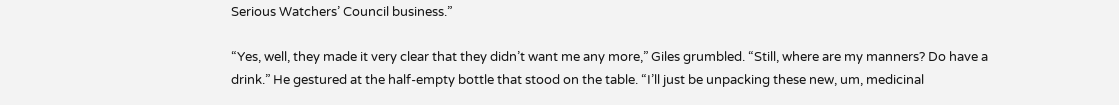Serious Watchers’ Council business.”

“Yes, well, they made it very clear that they didn’t want me any more,” Giles grumbled. “Still, where are my manners? Do have a drink.” He gestured at the half-empty bottle that stood on the table. “I’ll just be unpacking these new, um, medicinal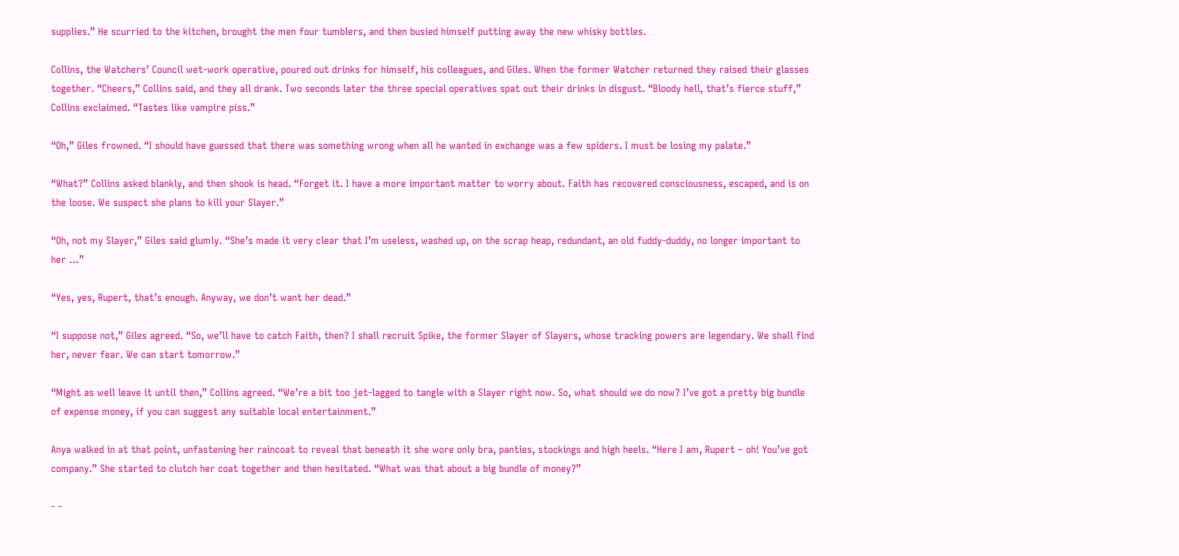supplies.” He scurried to the kitchen, brought the men four tumblers, and then busied himself putting away the new whisky bottles.

Collins, the Watchers’ Council wet-work operative, poured out drinks for himself, his colleagues, and Giles. When the former Watcher returned they raised their glasses together. “Cheers,” Collins said, and they all drank. Two seconds later the three special operatives spat out their drinks in disgust. “Bloody hell, that’s fierce stuff,” Collins exclaimed. “Tastes like vampire piss.”

“Oh,” Giles frowned. “I should have guessed that there was something wrong when all he wanted in exchange was a few spiders. I must be losing my palate.”

“What?” Collins asked blankly, and then shook is head. “Forget it. I have a more important matter to worry about. Faith has recovered consciousness, escaped, and is on the loose. We suspect she plans to kill your Slayer.”

“Oh, not my Slayer,” Giles said glumly. “She’s made it very clear that I’m useless, washed up, on the scrap heap, redundant, an old fuddy-duddy, no longer important to her …”

“Yes, yes, Rupert, that’s enough. Anyway, we don’t want her dead.”

“I suppose not,” Giles agreed. “So, we’ll have to catch Faith, then? I shall recruit Spike, the former Slayer of Slayers, whose tracking powers are legendary. We shall find her, never fear. We can start tomorrow.”

“Might as well leave it until then,” Collins agreed. “We’re a bit too jet-lagged to tangle with a Slayer right now. So, what should we do now? I’ve got a pretty big bundle of expense money, if you can suggest any suitable local entertainment.”

Anya walked in at that point, unfastening her raincoat to reveal that beneath it she wore only bra, panties, stockings and high heels. “Here I am, Rupert – oh! You’ve got company.” She started to clutch her coat together and then hesitated. “What was that about a big bundle of money?”

- -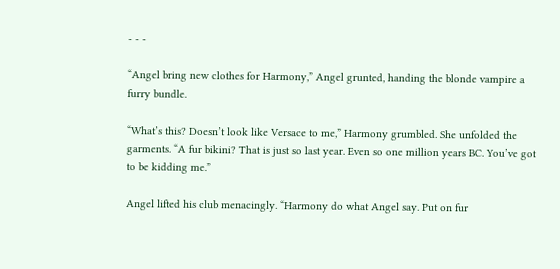- - -

“Angel bring new clothes for Harmony,” Angel grunted, handing the blonde vampire a furry bundle.

“What’s this? Doesn’t look like Versace to me,” Harmony grumbled. She unfolded the garments. “A fur bikini? That is just so last year. Even so one million years BC. You’ve got to be kidding me.”

Angel lifted his club menacingly. “Harmony do what Angel say. Put on fur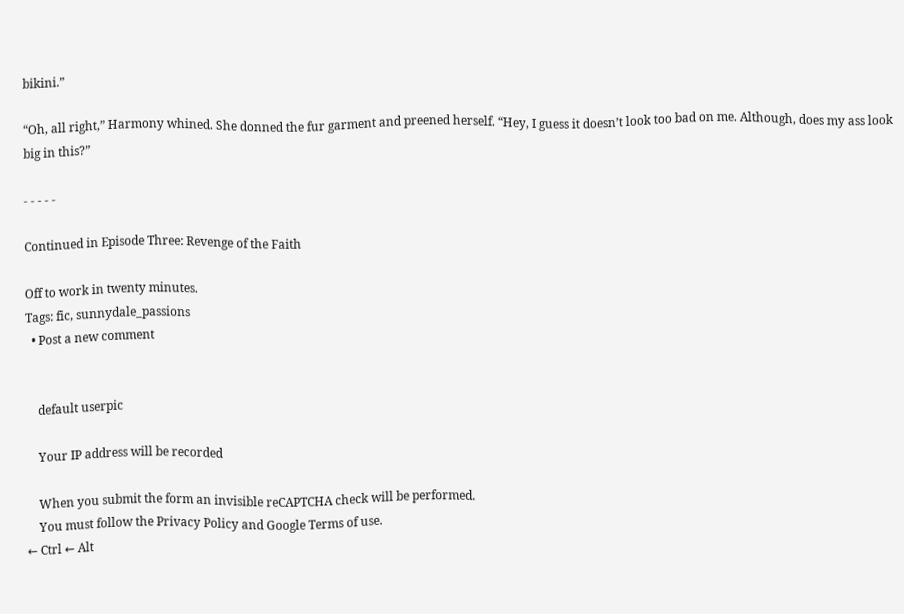bikini.”

“Oh, all right,” Harmony whined. She donned the fur garment and preened herself. “Hey, I guess it doesn’t look too bad on me. Although, does my ass look big in this?”

- - - - -

Continued in Episode Three: Revenge of the Faith

Off to work in twenty minutes.
Tags: fic, sunnydale_passions
  • Post a new comment


    default userpic

    Your IP address will be recorded

    When you submit the form an invisible reCAPTCHA check will be performed.
    You must follow the Privacy Policy and Google Terms of use.
← Ctrl ← Alt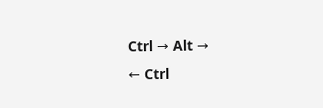Ctrl → Alt →
← Ctrl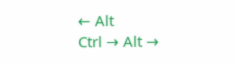← Alt
Ctrl → Alt →